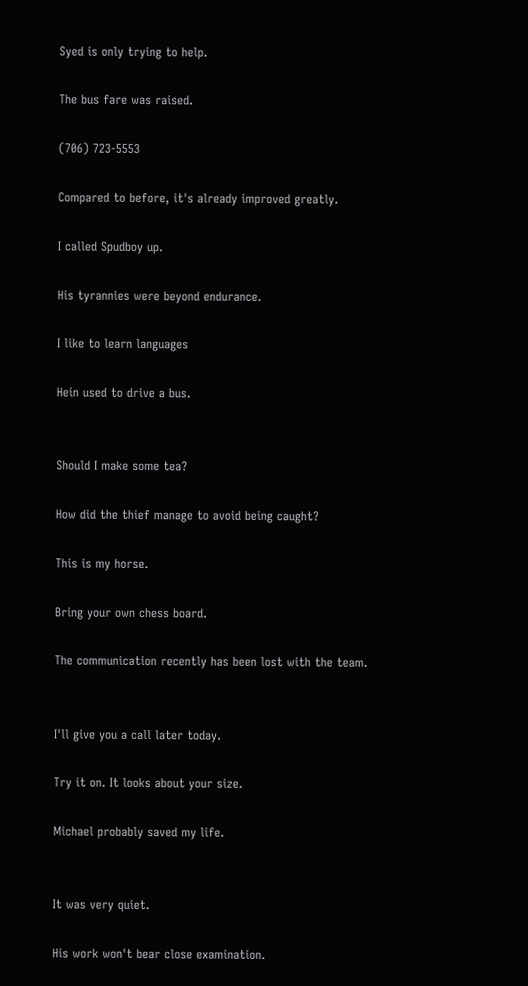Syed is only trying to help.

The bus fare was raised.

(706) 723-5553

Compared to before, it's already improved greatly.

I called Spudboy up.

His tyrannies were beyond endurance.

I like to learn languages

Hein used to drive a bus.


Should I make some tea?

How did the thief manage to avoid being caught?

This is my horse.

Bring your own chess board.

The communication recently has been lost with the team.


I'll give you a call later today.

Try it on. It looks about your size.

Michael probably saved my life.


It was very quiet.

His work won't bear close examination.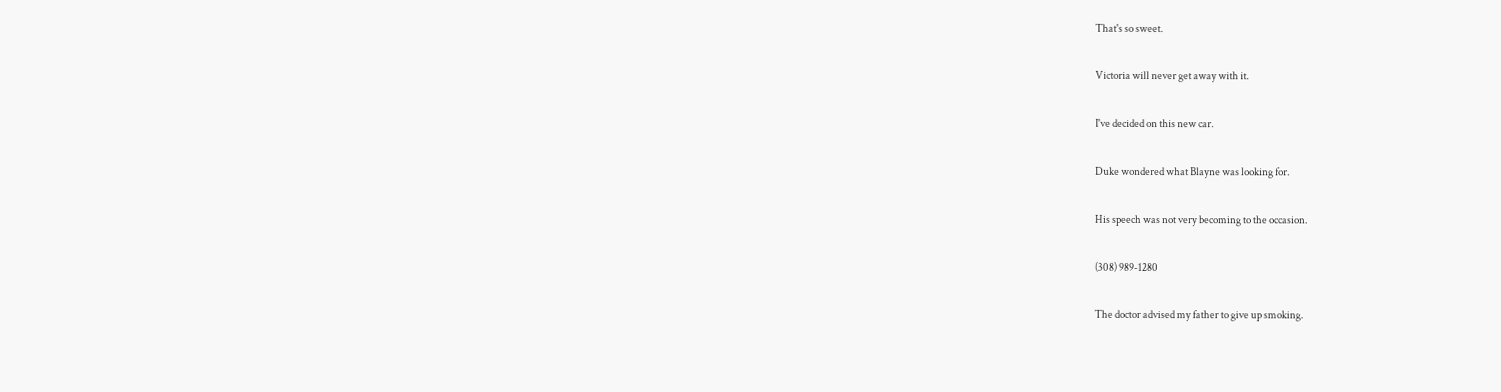That's so sweet.

Victoria will never get away with it.

I've decided on this new car.

Duke wondered what Blayne was looking for.

His speech was not very becoming to the occasion.

(308) 989-1280

The doctor advised my father to give up smoking.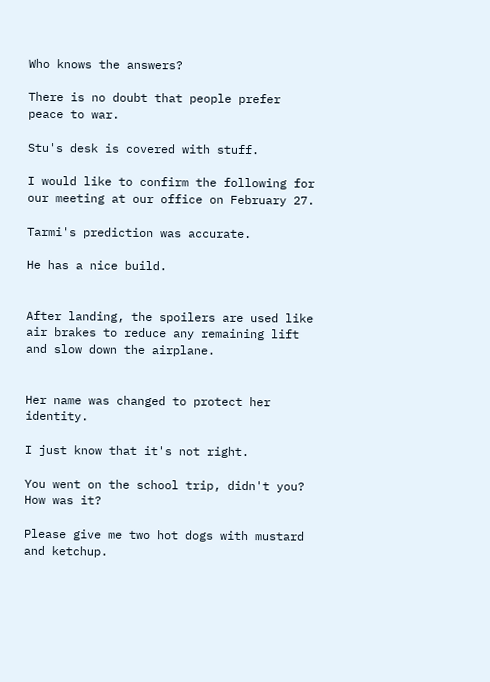Who knows the answers?

There is no doubt that people prefer peace to war.

Stu's desk is covered with stuff.

I would like to confirm the following for our meeting at our office on February 27.

Tarmi's prediction was accurate.

He has a nice build.


After landing, the spoilers are used like air brakes to reduce any remaining lift and slow down the airplane.


Her name was changed to protect her identity.

I just know that it's not right.

You went on the school trip, didn't you? How was it?

Please give me two hot dogs with mustard and ketchup.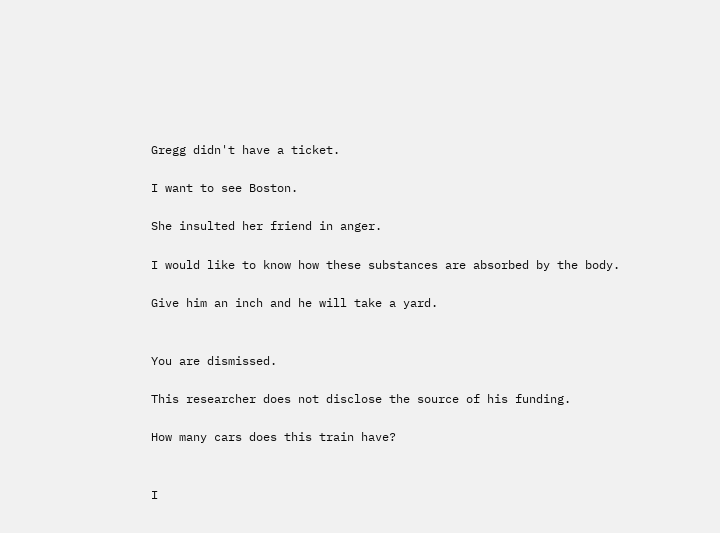Gregg didn't have a ticket.

I want to see Boston.

She insulted her friend in anger.

I would like to know how these substances are absorbed by the body.

Give him an inch and he will take a yard.


You are dismissed.

This researcher does not disclose the source of his funding.

How many cars does this train have?


I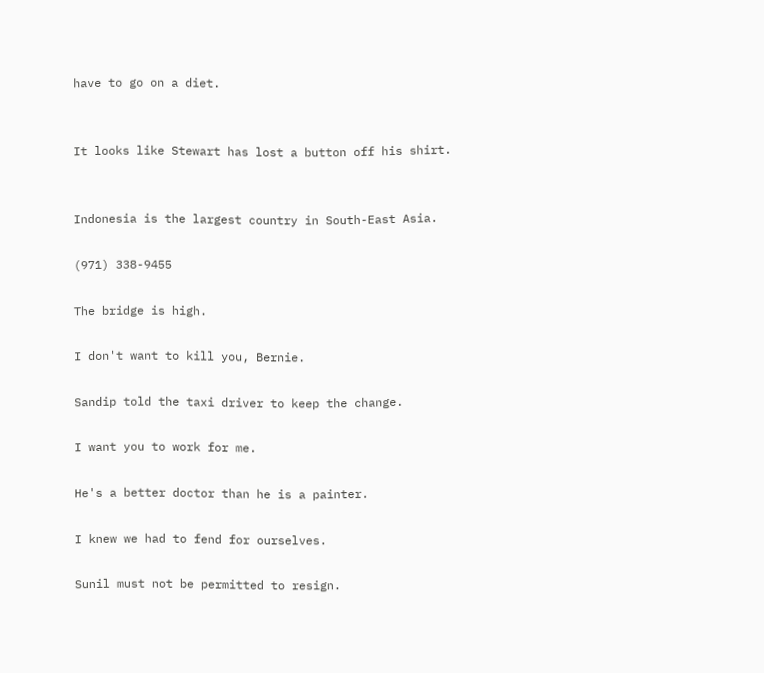have to go on a diet.


It looks like Stewart has lost a button off his shirt.


Indonesia is the largest country in South-East Asia.

(971) 338-9455

The bridge is high.

I don't want to kill you, Bernie.

Sandip told the taxi driver to keep the change.

I want you to work for me.

He's a better doctor than he is a painter.

I knew we had to fend for ourselves.

Sunil must not be permitted to resign.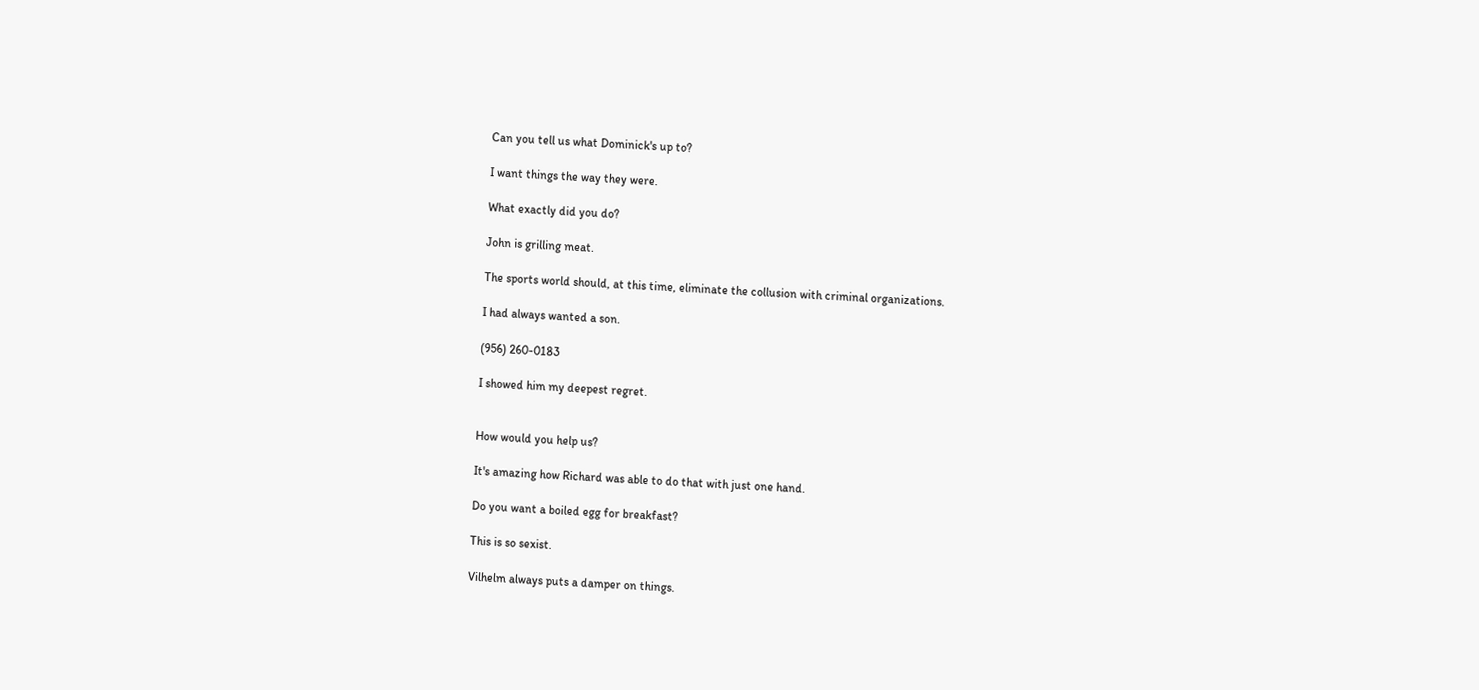Can you tell us what Dominick's up to?

I want things the way they were.

What exactly did you do?

John is grilling meat.

The sports world should, at this time, eliminate the collusion with criminal organizations.

I had always wanted a son.

(956) 260-0183

I showed him my deepest regret.


How would you help us?

It's amazing how Richard was able to do that with just one hand.

Do you want a boiled egg for breakfast?

This is so sexist.

Vilhelm always puts a damper on things.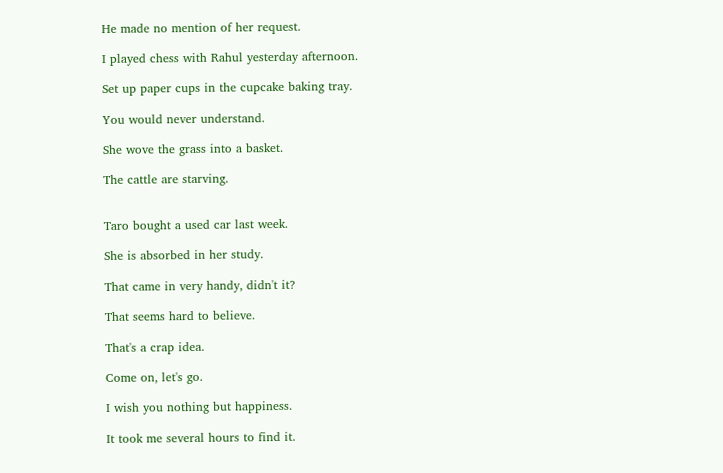He made no mention of her request.

I played chess with Rahul yesterday afternoon.

Set up paper cups in the cupcake baking tray.

You would never understand.

She wove the grass into a basket.

The cattle are starving.


Taro bought a used car last week.

She is absorbed in her study.

That came in very handy, didn't it?

That seems hard to believe.

That's a crap idea.

Come on, let's go.

I wish you nothing but happiness.

It took me several hours to find it.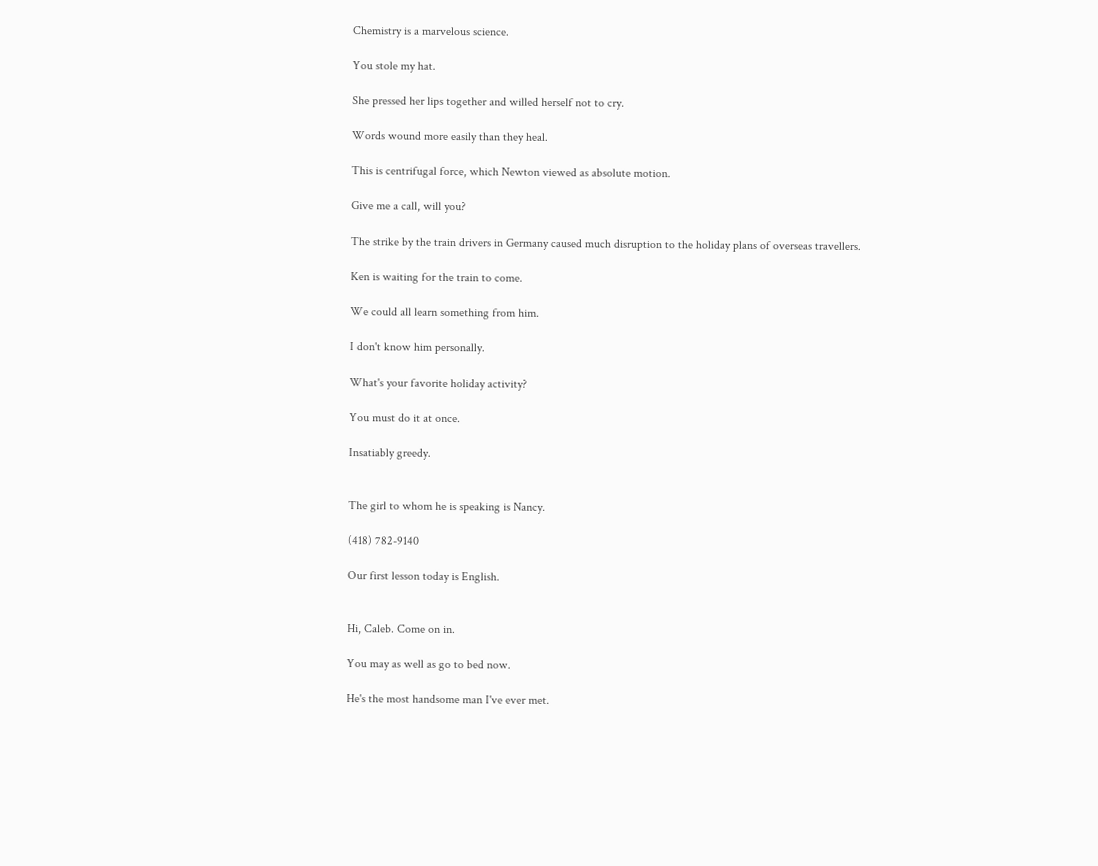Chemistry is a marvelous science.

You stole my hat.

She pressed her lips together and willed herself not to cry.

Words wound more easily than they heal.

This is centrifugal force, which Newton viewed as absolute motion.

Give me a call, will you?

The strike by the train drivers in Germany caused much disruption to the holiday plans of overseas travellers.

Ken is waiting for the train to come.

We could all learn something from him.

I don't know him personally.

What's your favorite holiday activity?

You must do it at once.

Insatiably greedy.


The girl to whom he is speaking is Nancy.

(418) 782-9140

Our first lesson today is English.


Hi, Caleb. Come on in.

You may as well as go to bed now.

He's the most handsome man I've ever met.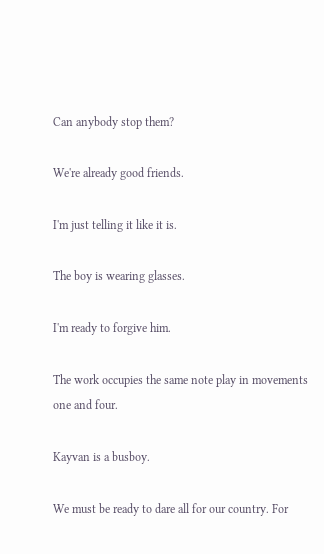Can anybody stop them?

We're already good friends.

I'm just telling it like it is.

The boy is wearing glasses.

I'm ready to forgive him.

The work occupies the same note play in movements one and four.

Kayvan is a busboy.

We must be ready to dare all for our country. For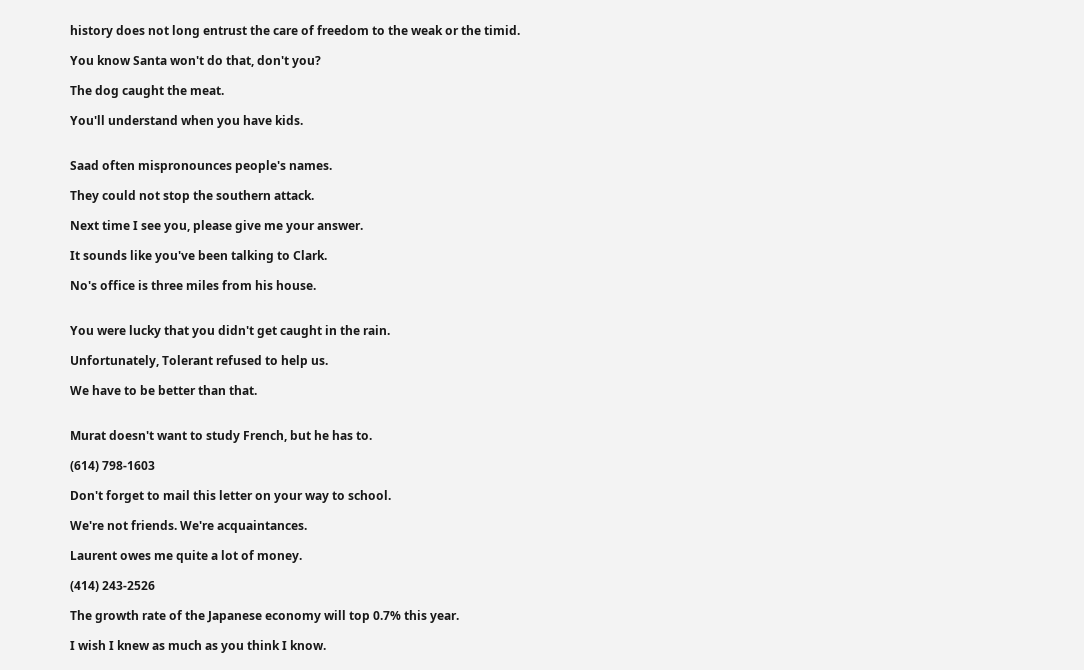history does not long entrust the care of freedom to the weak or the timid.

You know Santa won't do that, don't you?

The dog caught the meat.

You'll understand when you have kids.


Saad often mispronounces people's names.

They could not stop the southern attack.

Next time I see you, please give me your answer.

It sounds like you've been talking to Clark.

No's office is three miles from his house.


You were lucky that you didn't get caught in the rain.

Unfortunately, Tolerant refused to help us.

We have to be better than that.


Murat doesn't want to study French, but he has to.

(614) 798-1603

Don't forget to mail this letter on your way to school.

We're not friends. We're acquaintances.

Laurent owes me quite a lot of money.

(414) 243-2526

The growth rate of the Japanese economy will top 0.7% this year.

I wish I knew as much as you think I know.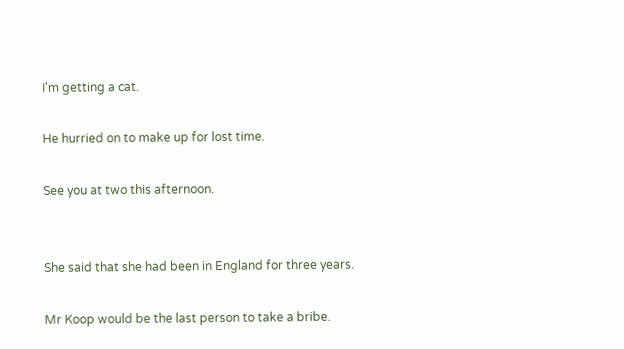I'm getting a cat.

He hurried on to make up for lost time.

See you at two this afternoon.


She said that she had been in England for three years.

Mr Koop would be the last person to take a bribe.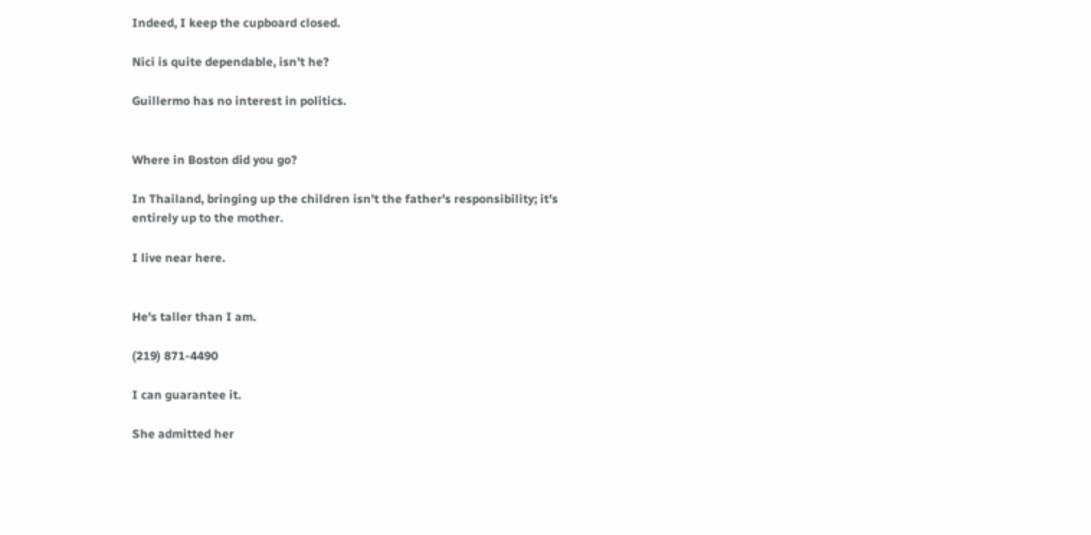Indeed, I keep the cupboard closed.

Nici is quite dependable, isn't he?

Guillermo has no interest in politics.


Where in Boston did you go?

In Thailand, bringing up the children isn't the father's responsibility; it's entirely up to the mother.

I live near here.


He's taller than I am.

(219) 871-4490

I can guarantee it.

She admitted her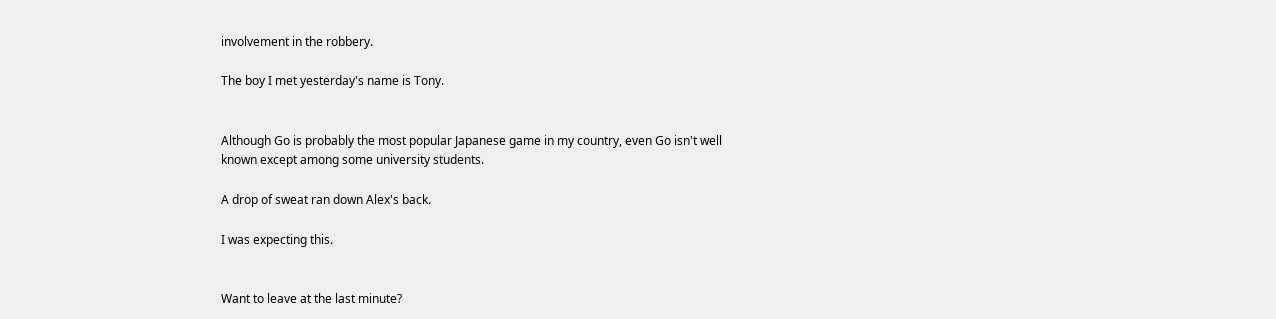involvement in the robbery.

The boy I met yesterday's name is Tony.


Although Go is probably the most popular Japanese game in my country, even Go isn't well known except among some university students.

A drop of sweat ran down Alex's back.

I was expecting this.


Want to leave at the last minute?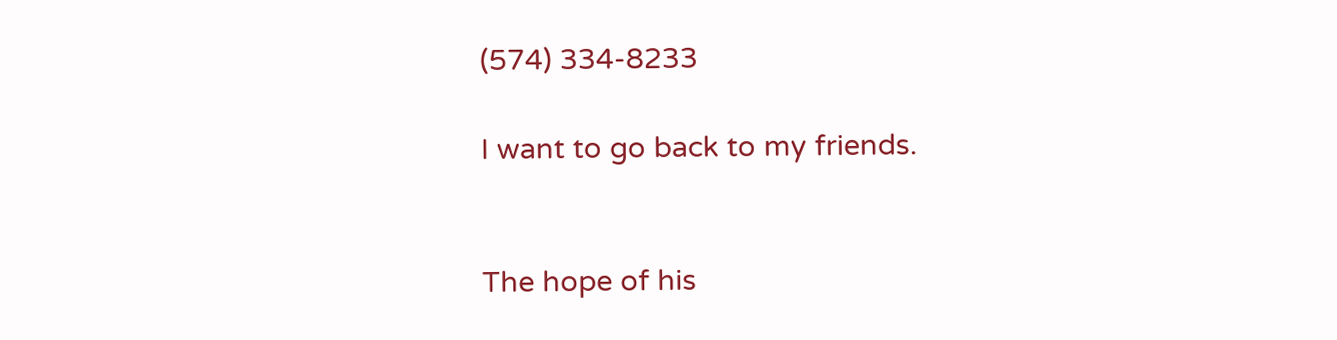(574) 334-8233

I want to go back to my friends.


The hope of his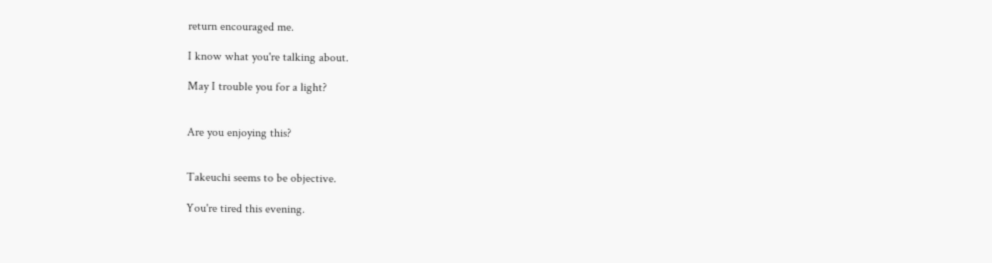return encouraged me.

I know what you're talking about.

May I trouble you for a light?


Are you enjoying this?


Takeuchi seems to be objective.

You're tired this evening.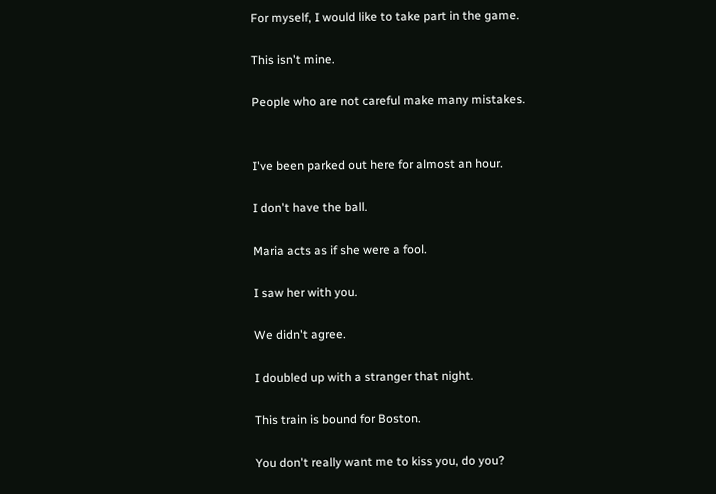For myself, I would like to take part in the game.

This isn't mine.

People who are not careful make many mistakes.


I've been parked out here for almost an hour.

I don't have the ball.

Maria acts as if she were a fool.

I saw her with you.

We didn't agree.

I doubled up with a stranger that night.

This train is bound for Boston.

You don't really want me to kiss you, do you?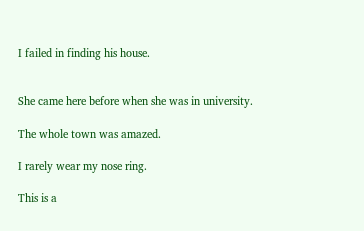I failed in finding his house.


She came here before when she was in university.

The whole town was amazed.

I rarely wear my nose ring.

This is a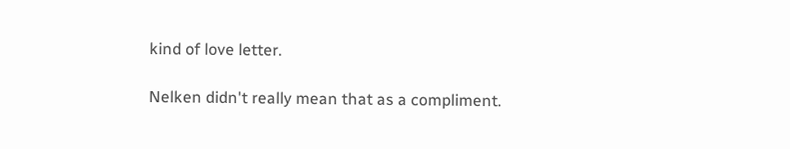kind of love letter.

Nelken didn't really mean that as a compliment.